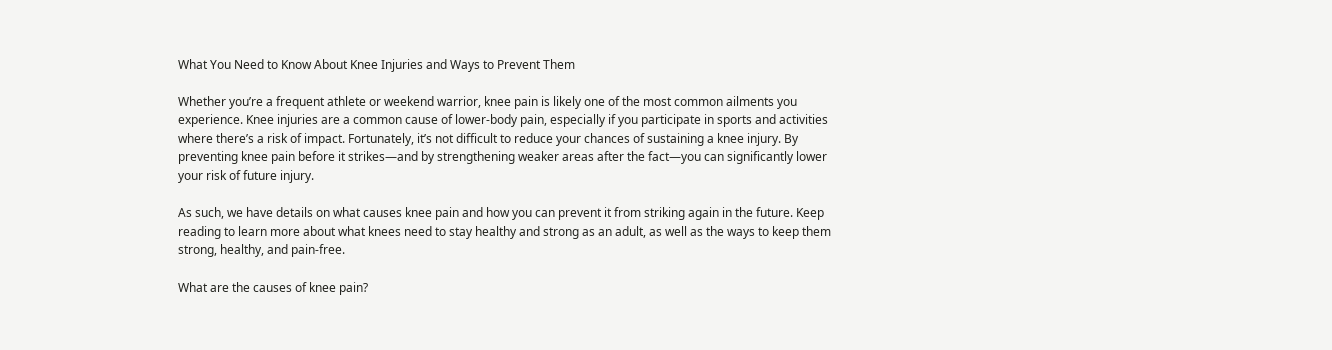What You Need to Know About Knee Injuries and Ways to Prevent Them

Whether you’re a frequent athlete or weekend warrior, knee pain is likely one of the most common ailments you experience. Knee injuries are a common cause of lower-body pain, especially if you participate in sports and activities where there’s a risk of impact. Fortunately, it’s not difficult to reduce your chances of sustaining a knee injury. By preventing knee pain before it strikes—and by strengthening weaker areas after the fact—you can significantly lower your risk of future injury.

As such, we have details on what causes knee pain and how you can prevent it from striking again in the future. Keep reading to learn more about what knees need to stay healthy and strong as an adult, as well as the ways to keep them strong, healthy, and pain-free.

What are the causes of knee pain?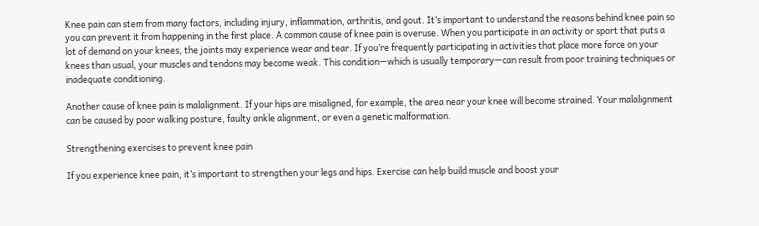Knee pain can stem from many factors, including injury, inflammation, arthritis, and gout. It’s important to understand the reasons behind knee pain so you can prevent it from happening in the first place. A common cause of knee pain is overuse. When you participate in an activity or sport that puts a lot of demand on your knees, the joints may experience wear and tear. If you’re frequently participating in activities that place more force on your knees than usual, your muscles and tendons may become weak. This condition—which is usually temporary—can result from poor training techniques or inadequate conditioning.

Another cause of knee pain is malalignment. If your hips are misaligned, for example, the area near your knee will become strained. Your malalignment can be caused by poor walking posture, faulty ankle alignment, or even a genetic malformation.

Strengthening exercises to prevent knee pain

If you experience knee pain, it’s important to strengthen your legs and hips. Exercise can help build muscle and boost your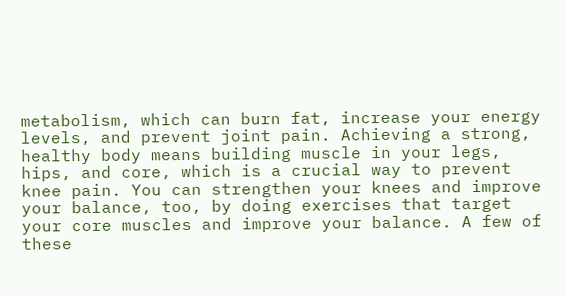metabolism, which can burn fat, increase your energy levels, and prevent joint pain. Achieving a strong, healthy body means building muscle in your legs, hips, and core, which is a crucial way to prevent knee pain. You can strengthen your knees and improve your balance, too, by doing exercises that target your core muscles and improve your balance. A few of these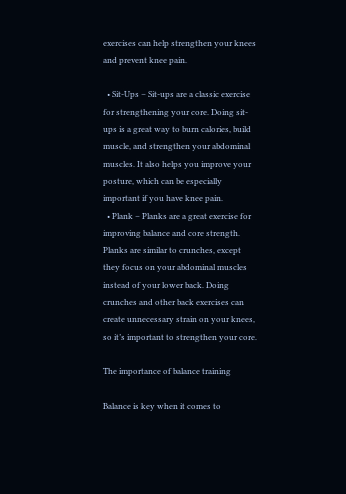exercises can help strengthen your knees and prevent knee pain.

  • Sit-Ups – Sit-ups are a classic exercise for strengthening your core. Doing sit-ups is a great way to burn calories, build muscle, and strengthen your abdominal muscles. It also helps you improve your posture, which can be especially important if you have knee pain.
  • Plank – Planks are a great exercise for improving balance and core strength. Planks are similar to crunches, except they focus on your abdominal muscles instead of your lower back. Doing crunches and other back exercises can create unnecessary strain on your knees, so it’s important to strengthen your core.

The importance of balance training

Balance is key when it comes to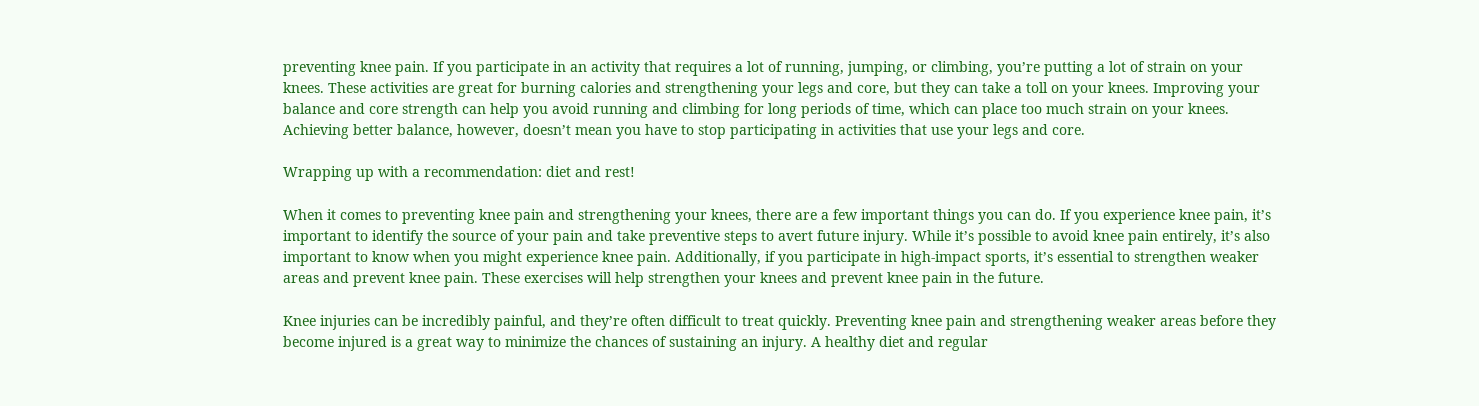preventing knee pain. If you participate in an activity that requires a lot of running, jumping, or climbing, you’re putting a lot of strain on your knees. These activities are great for burning calories and strengthening your legs and core, but they can take a toll on your knees. Improving your balance and core strength can help you avoid running and climbing for long periods of time, which can place too much strain on your knees. Achieving better balance, however, doesn’t mean you have to stop participating in activities that use your legs and core.

Wrapping up with a recommendation: diet and rest!

When it comes to preventing knee pain and strengthening your knees, there are a few important things you can do. If you experience knee pain, it’s important to identify the source of your pain and take preventive steps to avert future injury. While it’s possible to avoid knee pain entirely, it’s also important to know when you might experience knee pain. Additionally, if you participate in high-impact sports, it’s essential to strengthen weaker areas and prevent knee pain. These exercises will help strengthen your knees and prevent knee pain in the future.

Knee injuries can be incredibly painful, and they’re often difficult to treat quickly. Preventing knee pain and strengthening weaker areas before they become injured is a great way to minimize the chances of sustaining an injury. A healthy diet and regular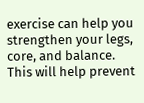exercise can help you strengthen your legs, core, and balance. This will help prevent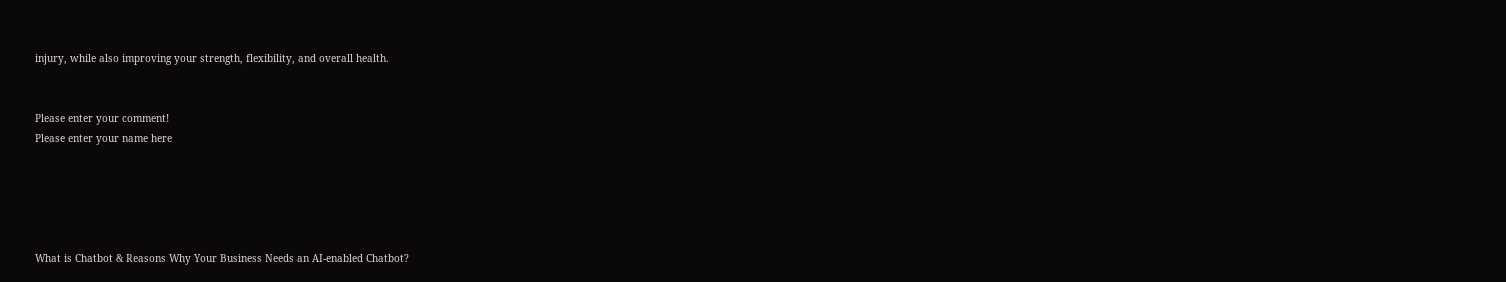injury, while also improving your strength, flexibility, and overall health.


Please enter your comment!
Please enter your name here





What is Chatbot & Reasons Why Your Business Needs an AI-enabled Chatbot?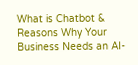What is Chatbot & Reasons Why Your Business Needs an AI-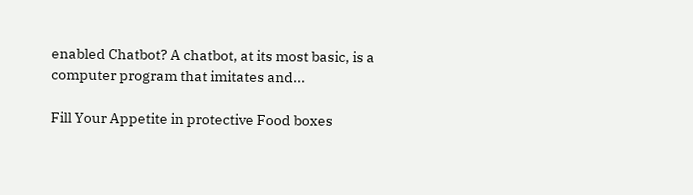enabled Chatbot? A chatbot, at its most basic, is a computer program that imitates and...

Fill Your Appetite in protective Food boxes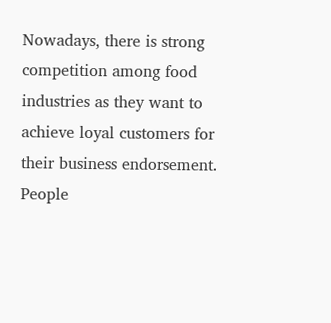Nowadays, there is strong competition among food industries as they want to achieve loyal customers for their business endorsement. People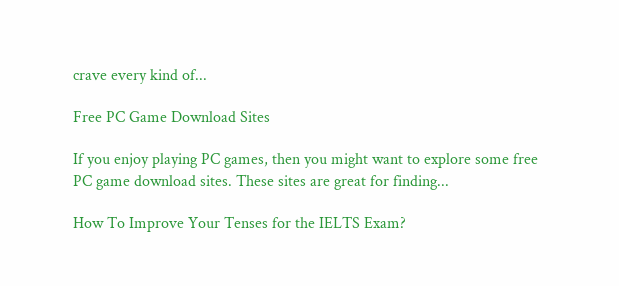crave every kind of...

Free PC Game Download Sites

If you enjoy playing PC games, then you might want to explore some free PC game download sites. These sites are great for finding...

How To Improve Your Tenses for the IELTS Exam?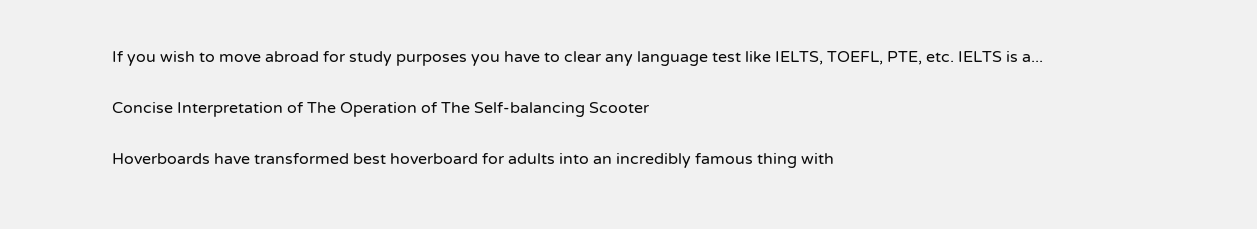If you wish to move abroad for study purposes you have to clear any language test like IELTS, TOEFL, PTE, etc. IELTS is a...

Concise Interpretation of The Operation of The Self-balancing Scooter

Hoverboards have transformed best hoverboard for adults into an incredibly famous thing with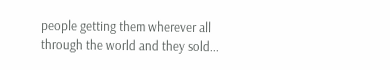people getting them wherever all through the world and they sold...